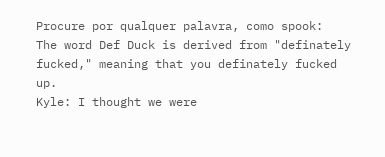Procure por qualquer palavra, como spook:
The word Def Duck is derived from "definately fucked," meaning that you definately fucked up.
Kyle: I thought we were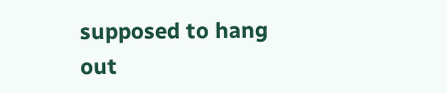supposed to hang out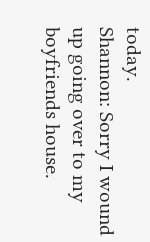today.
Shannon: Sorry I wound up going over to my boyfriends house.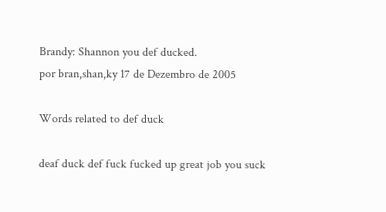Brandy: Shannon you def ducked.
por bran,shan,ky 17 de Dezembro de 2005

Words related to def duck

deaf duck def fuck fucked up great job you suck